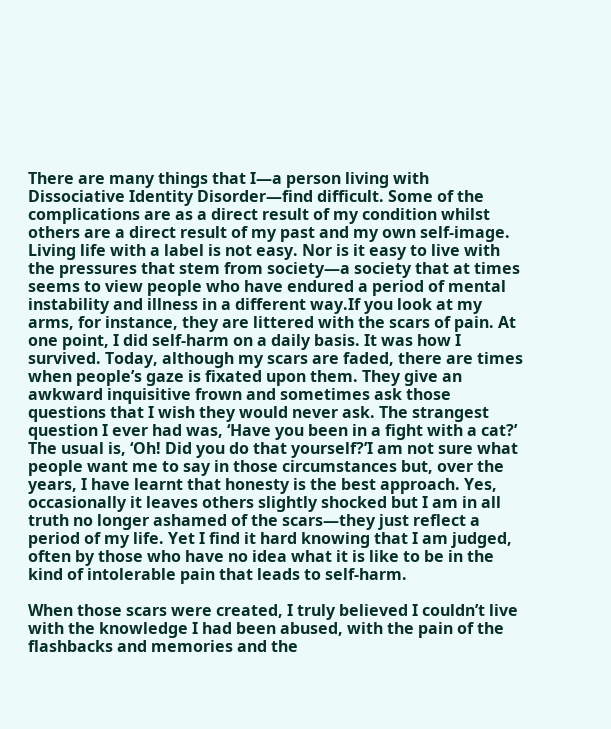There are many things that I—a person living with Dissociative Identity Disorder—find difficult. Some of the complications are as a direct result of my condition whilst others are a direct result of my past and my own self-image. Living life with a label is not easy. Nor is it easy to live with the pressures that stem from society—a society that at times seems to view people who have endured a period of mental instability and illness in a different way.If you look at my arms, for instance, they are littered with the scars of pain. At one point, I did self-harm on a daily basis. It was how I survived. Today, although my scars are faded, there are times when people’s gaze is fixated upon them. They give an awkward inquisitive frown and sometimes ask those questions that I wish they would never ask. The strangest question I ever had was, ‘Have you been in a fight with a cat?’ The usual is, ‘Oh! Did you do that yourself?’I am not sure what people want me to say in those circumstances but, over the years, I have learnt that honesty is the best approach. Yes, occasionally it leaves others slightly shocked but I am in all truth no longer ashamed of the scars—they just reflect a period of my life. Yet I find it hard knowing that I am judged, often by those who have no idea what it is like to be in the kind of intolerable pain that leads to self-harm.

When those scars were created, I truly believed I couldn’t live with the knowledge I had been abused, with the pain of the flashbacks and memories and the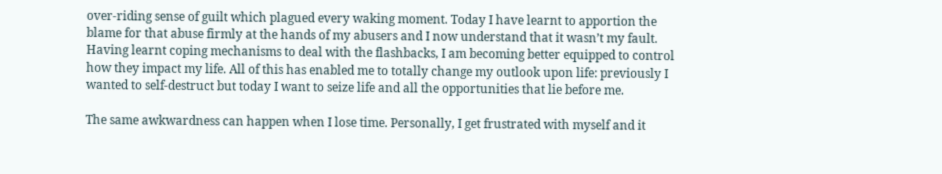over-riding sense of guilt which plagued every waking moment. Today I have learnt to apportion the blame for that abuse firmly at the hands of my abusers and I now understand that it wasn’t my fault. Having learnt coping mechanisms to deal with the flashbacks, I am becoming better equipped to control how they impact my life. All of this has enabled me to totally change my outlook upon life: previously I wanted to self-destruct but today I want to seize life and all the opportunities that lie before me.

The same awkwardness can happen when I lose time. Personally, I get frustrated with myself and it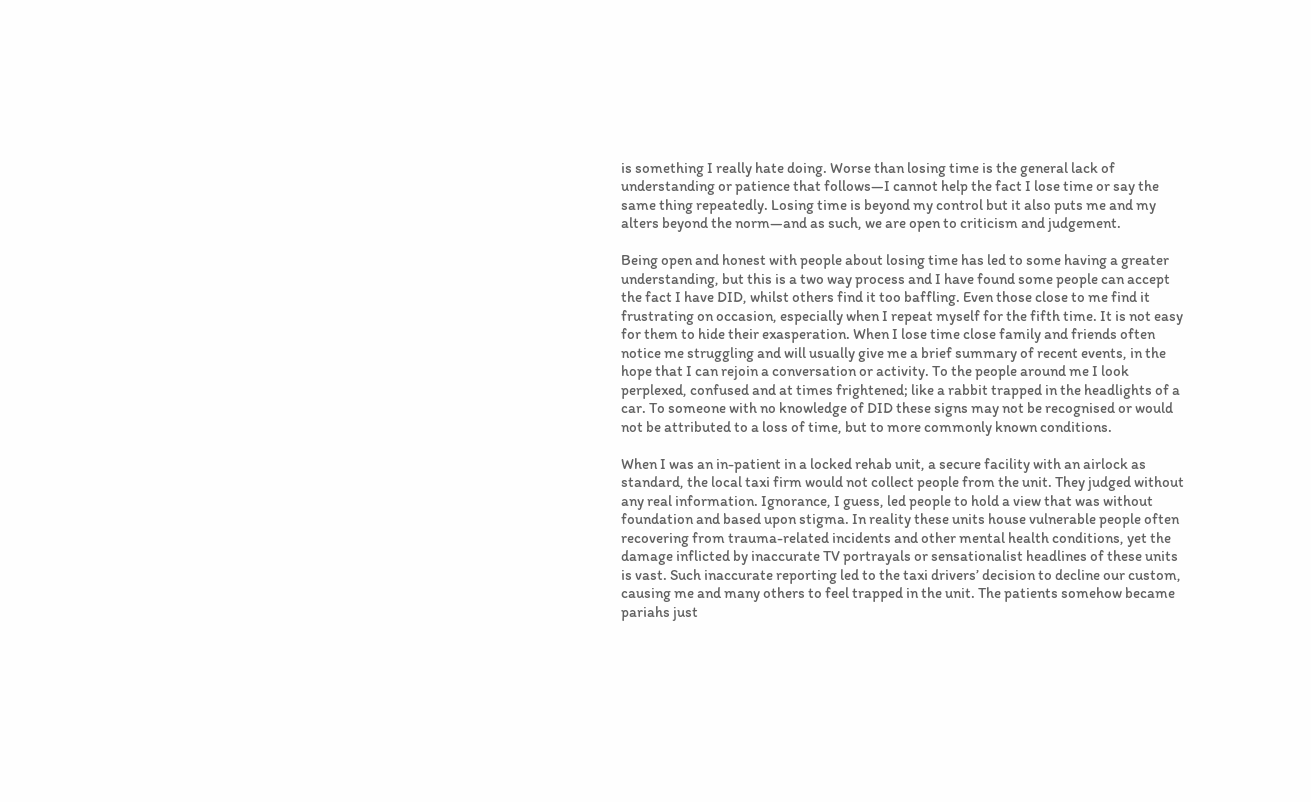is something I really hate doing. Worse than losing time is the general lack of understanding or patience that follows—I cannot help the fact I lose time or say the same thing repeatedly. Losing time is beyond my control but it also puts me and my alters beyond the norm—and as such, we are open to criticism and judgement.

Being open and honest with people about losing time has led to some having a greater understanding, but this is a two way process and I have found some people can accept the fact I have DID, whilst others find it too baffling. Even those close to me find it frustrating on occasion, especially when I repeat myself for the fifth time. It is not easy for them to hide their exasperation. When I lose time close family and friends often notice me struggling and will usually give me a brief summary of recent events, in the hope that I can rejoin a conversation or activity. To the people around me I look perplexed, confused and at times frightened; like a rabbit trapped in the headlights of a car. To someone with no knowledge of DID these signs may not be recognised or would not be attributed to a loss of time, but to more commonly known conditions.

When I was an in-patient in a locked rehab unit, a secure facility with an airlock as standard, the local taxi firm would not collect people from the unit. They judged without any real information. Ignorance, I guess, led people to hold a view that was without foundation and based upon stigma. In reality these units house vulnerable people often recovering from trauma-related incidents and other mental health conditions, yet the damage inflicted by inaccurate TV portrayals or sensationalist headlines of these units is vast. Such inaccurate reporting led to the taxi drivers’ decision to decline our custom, causing me and many others to feel trapped in the unit. The patients somehow became pariahs just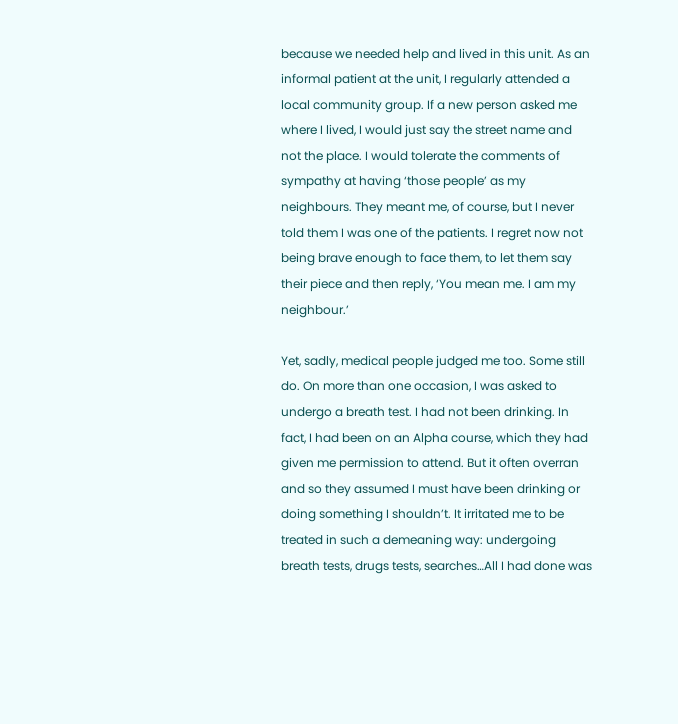because we needed help and lived in this unit. As an informal patient at the unit, I regularly attended a local community group. If a new person asked me where I lived, I would just say the street name and not the place. I would tolerate the comments of sympathy at having ‘those people’ as my neighbours. They meant me, of course, but I never told them I was one of the patients. I regret now not being brave enough to face them, to let them say their piece and then reply, ‘You mean me. I am my neighbour.’

Yet, sadly, medical people judged me too. Some still do. On more than one occasion, I was asked to undergo a breath test. I had not been drinking. In fact, I had been on an Alpha course, which they had given me permission to attend. But it often overran and so they assumed I must have been drinking or doing something I shouldn’t. It irritated me to be treated in such a demeaning way: undergoing breath tests, drugs tests, searches…All I had done was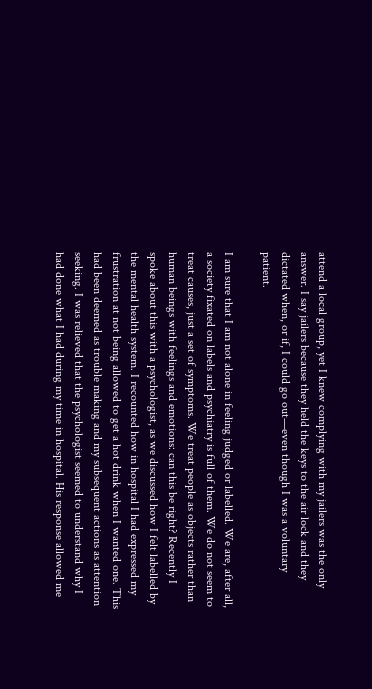attend a local group, yet I knew complying with my jailers was the only answer. I say jailers because they held the keys to the air lock and they dictated when, or if, I could go out—even though I was a voluntary patient.

I am sure that I am not alone in feeling judged or labelled. We are, after all, a society fixated on labels and psychiatry is full of them. We do not seem to treat causes, just a set of symptoms. We treat people as objects rather than human beings with feelings and emotions: can this be right? Recently I spoke about this with a psychologist, as we discussed how I felt labelled by the mental health system. I recounted how in hospital I had expressed my frustration at not being allowed to get a hot drink when I wanted one. This had been deemed as trouble making and my subsequent actions as attention seeking. I was relieved that the psychologist seemed to understand why I had done what I had during my time in hospital. His response allowed me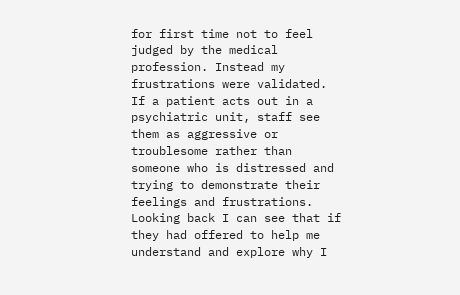for first time not to feel judged by the medical profession. Instead my frustrations were validated. If a patient acts out in a psychiatric unit, staff see them as aggressive or troublesome rather than someone who is distressed and trying to demonstrate their feelings and frustrations. Looking back I can see that if they had offered to help me understand and explore why I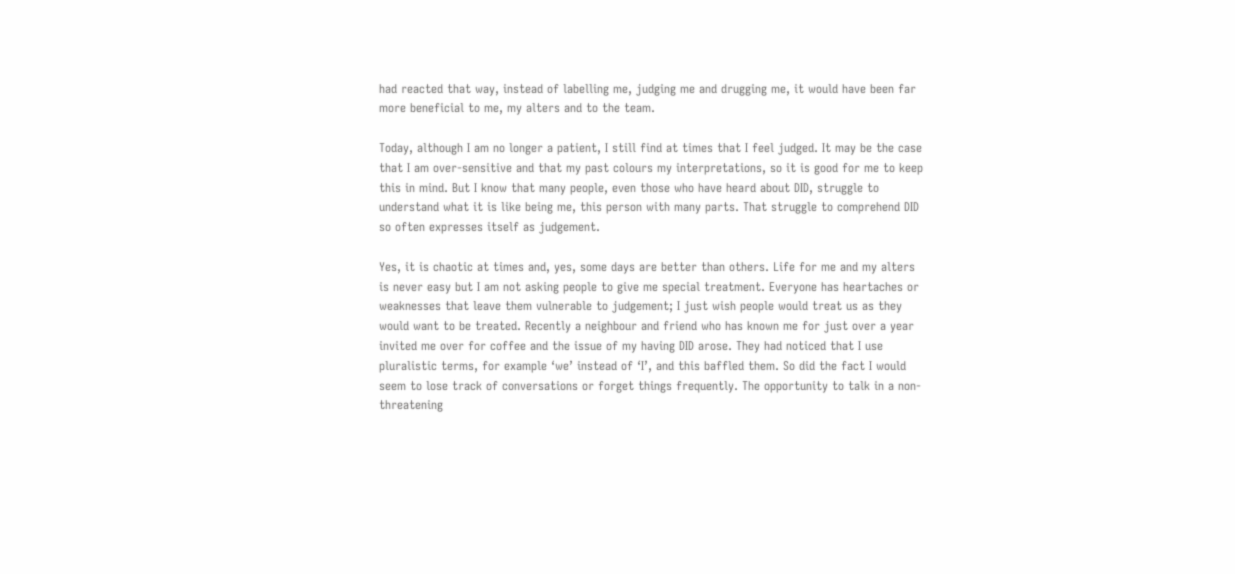had reacted that way, instead of labelling me, judging me and drugging me, it would have been far more beneficial to me, my alters and to the team.

Today, although I am no longer a patient, I still find at times that I feel judged. It may be the case that I am over-sensitive and that my past colours my interpretations, so it is good for me to keep this in mind. But I know that many people, even those who have heard about DID, struggle to understand what it is like being me, this person with many parts. That struggle to comprehend DID so often expresses itself as judgement.

Yes, it is chaotic at times and, yes, some days are better than others. Life for me and my alters is never easy but I am not asking people to give me special treatment. Everyone has heartaches or weaknesses that leave them vulnerable to judgement; I just wish people would treat us as they would want to be treated. Recently a neighbour and friend who has known me for just over a year invited me over for coffee and the issue of my having DID arose. They had noticed that I use pluralistic terms, for example ‘we’ instead of ‘I’, and this baffled them. So did the fact I would seem to lose track of conversations or forget things frequently. The opportunity to talk in a non-threatening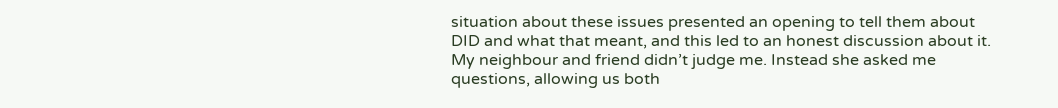situation about these issues presented an opening to tell them about DID and what that meant, and this led to an honest discussion about it. My neighbour and friend didn’t judge me. Instead she asked me questions, allowing us both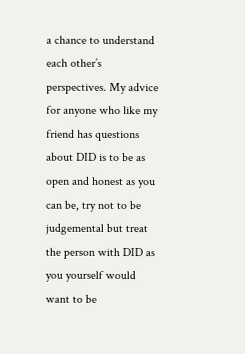a chance to understand each other’s perspectives. My advice for anyone who like my friend has questions about DID is to be as open and honest as you can be, try not to be judgemental but treat the person with DID as you yourself would want to be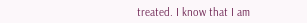treated. I know that I am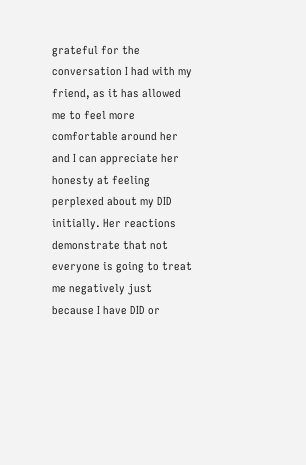grateful for the conversation I had with my friend, as it has allowed me to feel more comfortable around her and I can appreciate her honesty at feeling perplexed about my DID initially. Her reactions demonstrate that not everyone is going to treat me negatively just because I have DID or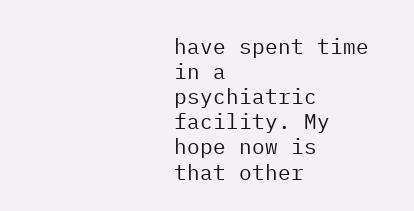have spent time in a psychiatric facility. My hope now is that other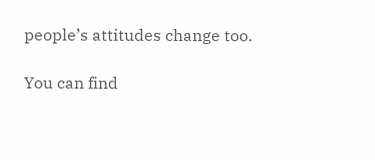people’s attitudes change too.

You can find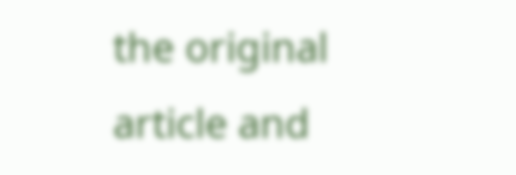the original article and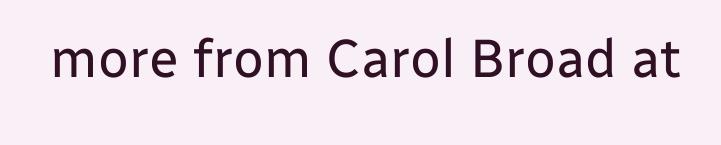more from Carol Broad at